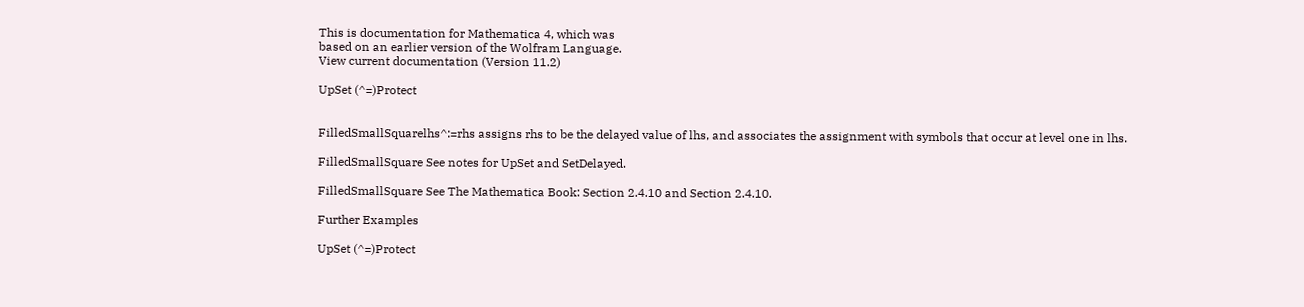This is documentation for Mathematica 4, which was
based on an earlier version of the Wolfram Language.
View current documentation (Version 11.2)

UpSet (^=)Protect


FilledSmallSquarelhs^:=rhs assigns rhs to be the delayed value of lhs, and associates the assignment with symbols that occur at level one in lhs.

FilledSmallSquare See notes for UpSet and SetDelayed.

FilledSmallSquare See The Mathematica Book: Section 2.4.10 and Section 2.4.10.

Further Examples

UpSet (^=)Protect